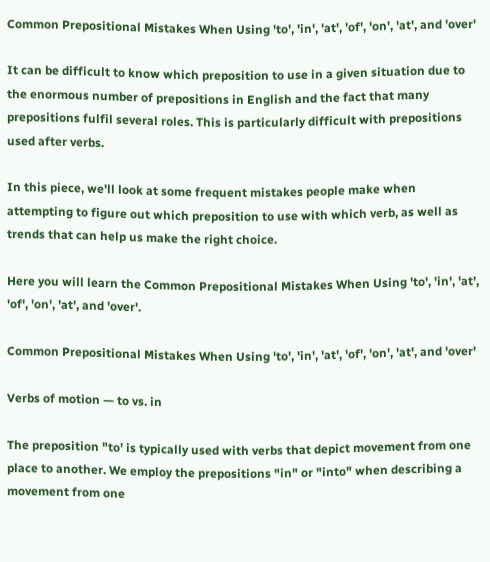Common Prepositional Mistakes When Using 'to', 'in', 'at', 'of', 'on', 'at', and 'over'

It can be difficult to know which preposition to use in a given situation due to the enormous number of prepositions in English and the fact that many prepositions fulfil several roles. This is particularly difficult with prepositions used after verbs.

In this piece, we'll look at some frequent mistakes people make when attempting to figure out which preposition to use with which verb, as well as trends that can help us make the right choice.

Here you will learn the Common Prepositional Mistakes When Using 'to', 'in', 'at', 'of', 'on', 'at', and 'over'.

Common Prepositional Mistakes When Using 'to', 'in', 'at', 'of', 'on', 'at', and 'over'

Verbs of motion — to vs. in

The preposition "to' is typically used with verbs that depict movement from one place to another. We employ the prepositions "in" or "into" when describing a movement from one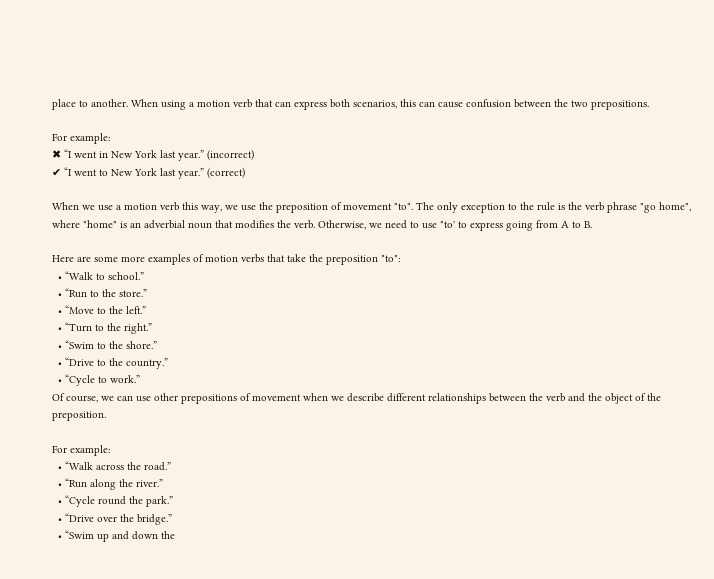place to another. When using a motion verb that can express both scenarios, this can cause confusion between the two prepositions.

For example:
✖ “I went in New York last year.” (incorrect)
✔ “I went to New York last year.” (correct)

When we use a motion verb this way, we use the preposition of movement "to". The only exception to the rule is the verb phrase "go home", where "home" is an adverbial noun that modifies the verb. Otherwise, we need to use "to' to express going from A to B.

Here are some more examples of motion verbs that take the preposition "to":
  • “Walk to school.”
  • “Run to the store.”
  • “Move to the left.”
  • “Turn to the right.”
  • “Swim to the shore.”
  • “Drive to the country.”
  • “Cycle to work.”
Of course, we can use other prepositions of movement when we describe different relationships between the verb and the object of the preposition.

For example:
  • “Walk across the road.”
  • “Run along the river.”
  • “Cycle round the park.”
  • “Drive over the bridge.”
  • “Swim up and down the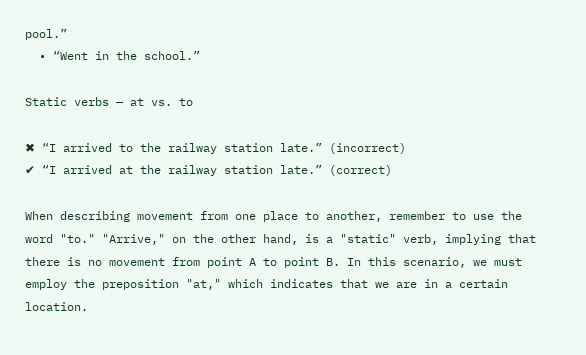pool.”
  • “Went in the school.”

Static verbs — at vs. to

✖ “I arrived to the railway station late.” (incorrect)
✔ “I arrived at the railway station late.” (correct)

When describing movement from one place to another, remember to use the word "to." "Arrive," on the other hand, is a "static" verb, implying that there is no movement from point A to point B. In this scenario, we must employ the preposition "at," which indicates that we are in a certain location.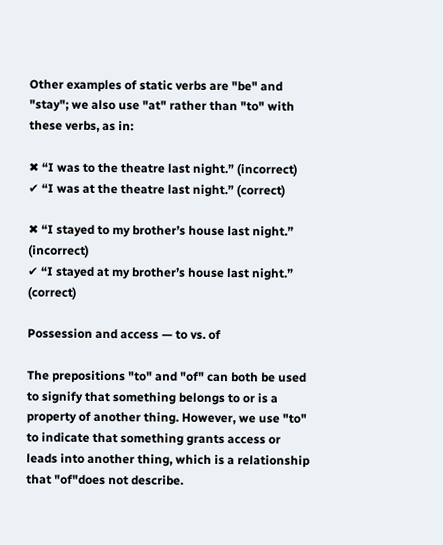Other examples of static verbs are "be" and "stay"; we also use "at" rather than "to" with these verbs, as in:

✖ “I was to the theatre last night.” (incorrect)
✔ “I was at the theatre last night.” (correct)

✖ “I stayed to my brother’s house last night.” (incorrect)
✔ “I stayed at my brother’s house last night.” (correct)

Possession and access — to vs. of

The prepositions "to" and "of" can both be used to signify that something belongs to or is a property of another thing. However, we use "to" to indicate that something grants access or leads into another thing, which is a relationship that "of"does not describe.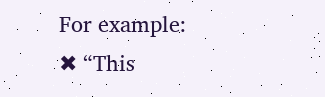For example:
✖ “This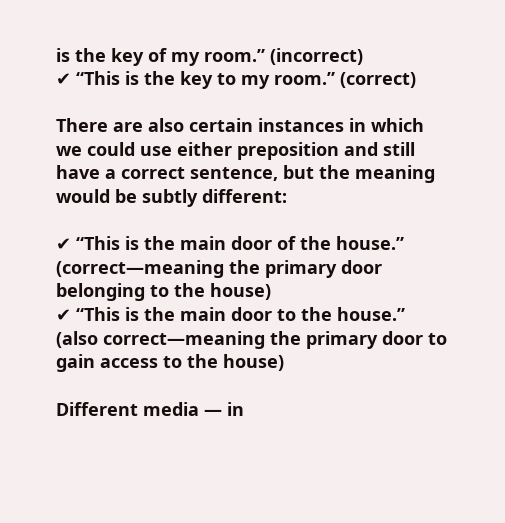is the key of my room.” (incorrect)
✔ “This is the key to my room.” (correct)

There are also certain instances in which we could use either preposition and still have a correct sentence, but the meaning would be subtly different:

✔ “This is the main door of the house.” (correct—meaning the primary door belonging to the house)
✔ “This is the main door to the house.” (also correct—meaning the primary door to gain access to the house)

Different media — in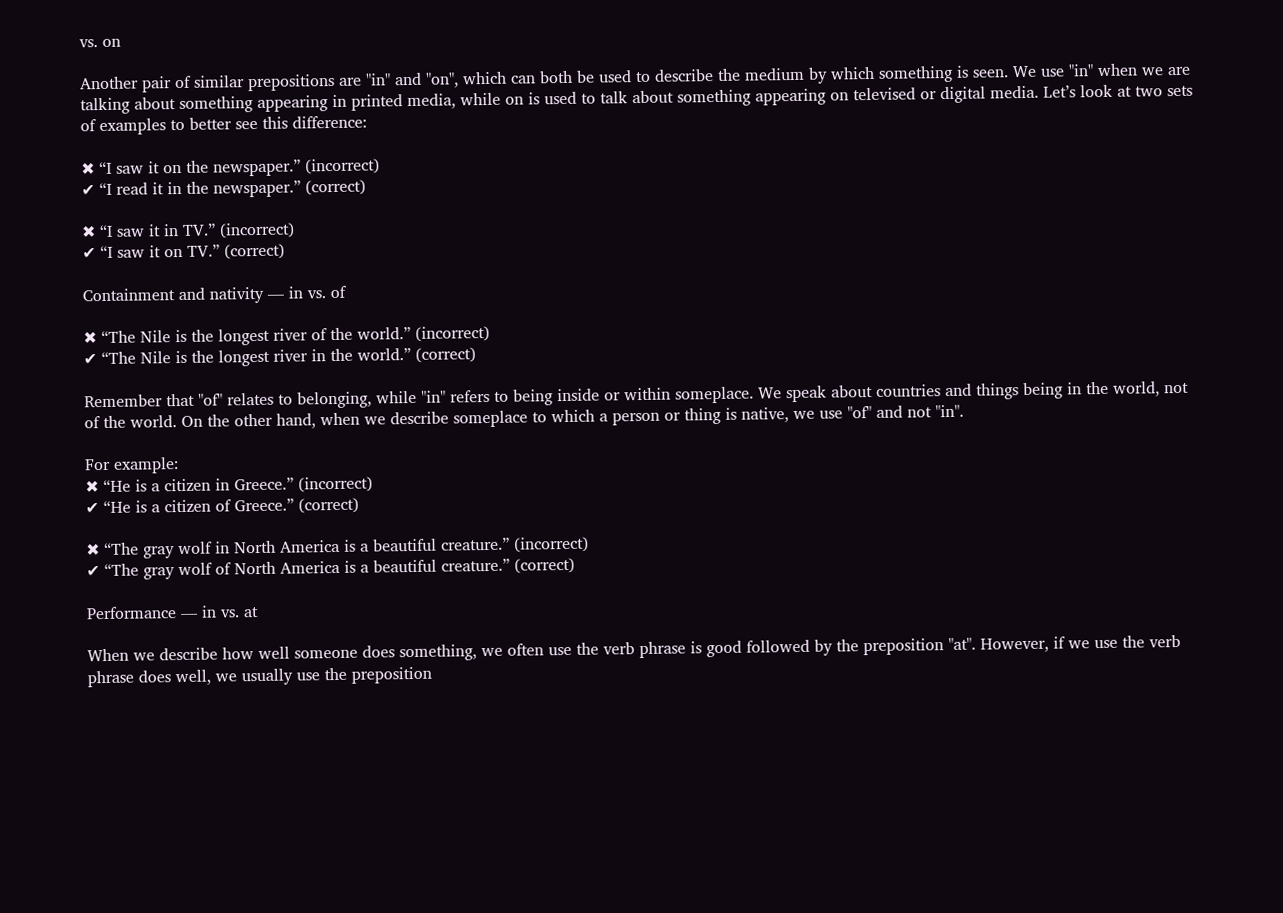vs. on

Another pair of similar prepositions are "in" and "on", which can both be used to describe the medium by which something is seen. We use "in" when we are talking about something appearing in printed media, while on is used to talk about something appearing on televised or digital media. Let’s look at two sets of examples to better see this difference:

✖ “I saw it on the newspaper.” (incorrect)
✔ “I read it in the newspaper.” (correct)

✖ “I saw it in TV.” (incorrect)
✔ “I saw it on TV.” (correct)

Containment and nativity — in vs. of

✖ “The Nile is the longest river of the world.” (incorrect)
✔ “The Nile is the longest river in the world.” (correct)

Remember that "of" relates to belonging, while "in" refers to being inside or within someplace. We speak about countries and things being in the world, not of the world. On the other hand, when we describe someplace to which a person or thing is native, we use "of" and not "in".

For example:
✖ “He is a citizen in Greece.” (incorrect)
✔ “He is a citizen of Greece.” (correct)

✖ “The gray wolf in North America is a beautiful creature.” (incorrect)
✔ “The gray wolf of North America is a beautiful creature.” (correct)

Performance — in vs. at

When we describe how well someone does something, we often use the verb phrase is good followed by the preposition "at". However, if we use the verb phrase does well, we usually use the preposition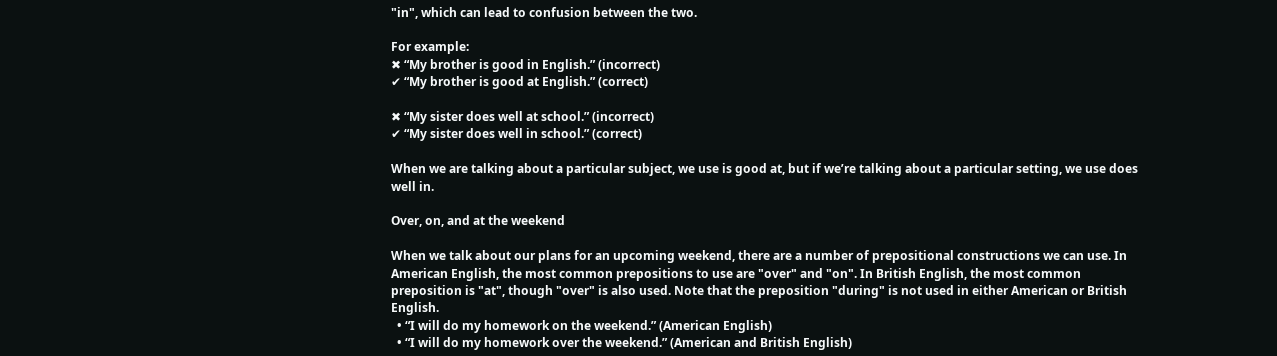"in", which can lead to confusion between the two.

For example:
✖ “My brother is good in English.” (incorrect)
✔ “My brother is good at English.” (correct)

✖ “My sister does well at school.” (incorrect)
✔ “My sister does well in school.” (correct)

When we are talking about a particular subject, we use is good at, but if we’re talking about a particular setting, we use does well in.

Over, on, and at the weekend

When we talk about our plans for an upcoming weekend, there are a number of prepositional constructions we can use. In American English, the most common prepositions to use are "over" and "on". In British English, the most common preposition is "at", though "over" is also used. Note that the preposition "during" is not used in either American or British English.
  • “I will do my homework on the weekend.” (American English)
  • “I will do my homework over the weekend.” (American and British English)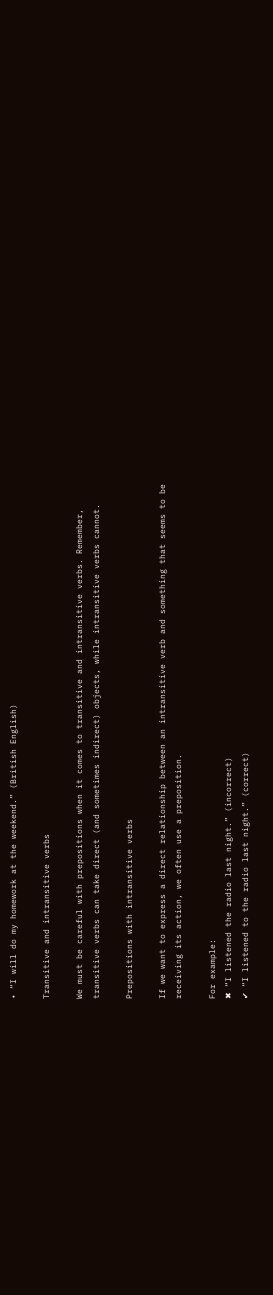• “I will do my homework at the weekend.” (British English)

Transitive and intransitive verbs

We must be careful with prepositions when it comes to transitive and intransitive verbs. Remember, transitive verbs can take direct (and sometimes indirect) objects, while intransitive verbs cannot.

Prepositions with intransitive verbs

If we want to express a direct relationship between an intransitive verb and something that seems to be receiving its action, we often use a preposition.

For example:
✖ “I listened the radio last night.” (incorrect)
✔ “I listened to the radio last night.” (correct)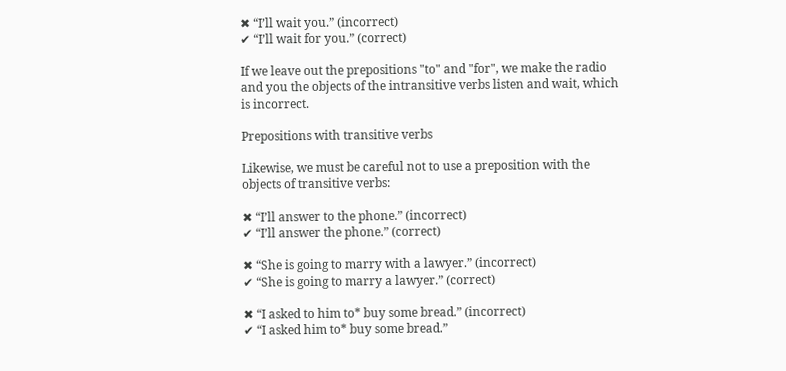✖ “I’ll wait you.” (incorrect)
✔ “I’ll wait for you.” (correct)

If we leave out the prepositions "to" and "for", we make the radio and you the objects of the intransitive verbs listen and wait, which is incorrect.

Prepositions with transitive verbs

Likewise, we must be careful not to use a preposition with the objects of transitive verbs:

✖ “I’ll answer to the phone.” (incorrect)
✔ “I’ll answer the phone.” (correct)

✖ “She is going to marry with a lawyer.” (incorrect)
✔ “She is going to marry a lawyer.” (correct)

✖ “I asked to him to* buy some bread.” (incorrect)
✔ “I asked him to* buy some bread.”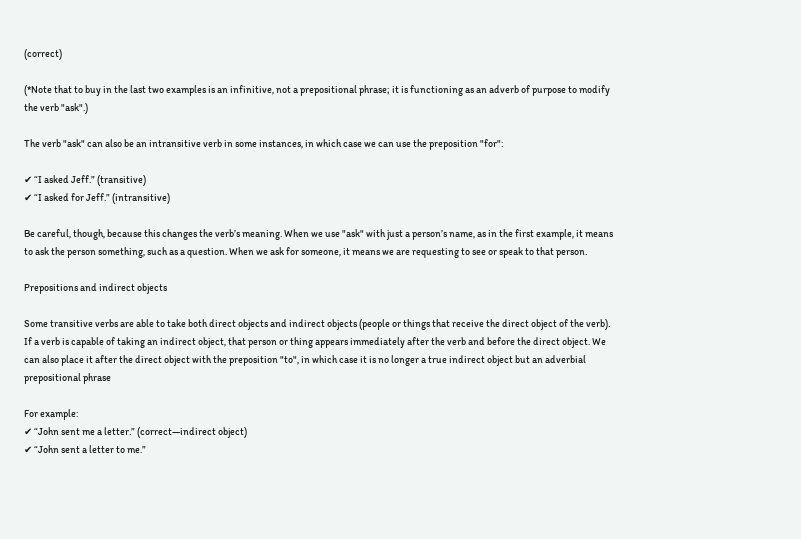(correct)

(*Note that to buy in the last two examples is an infinitive, not a prepositional phrase; it is functioning as an adverb of purpose to modify the verb "ask".)

The verb "ask" can also be an intransitive verb in some instances, in which case we can use the preposition "for":

✔ “I asked Jeff.” (transitive)
✔ “I asked for Jeff.” (intransitive)

Be careful, though, because this changes the verb’s meaning. When we use "ask" with just a person’s name, as in the first example, it means to ask the person something, such as a question. When we ask for someone, it means we are requesting to see or speak to that person.

Prepositions and indirect objects

Some transitive verbs are able to take both direct objects and indirect objects (people or things that receive the direct object of the verb). If a verb is capable of taking an indirect object, that person or thing appears immediately after the verb and before the direct object. We can also place it after the direct object with the preposition "to", in which case it is no longer a true indirect object but an adverbial prepositional phrase

For example:
✔ “John sent me a letter.” (correct—indirect object)
✔ “John sent a letter to me.”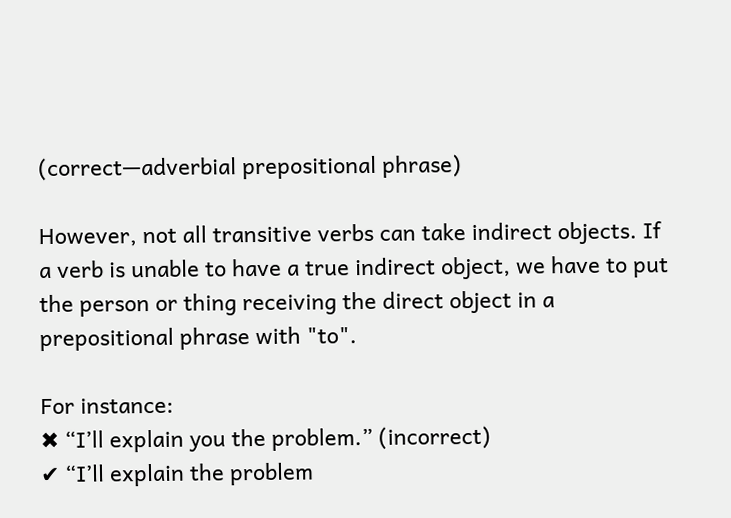(correct—adverbial prepositional phrase)

However, not all transitive verbs can take indirect objects. If a verb is unable to have a true indirect object, we have to put the person or thing receiving the direct object in a prepositional phrase with "to".

For instance:
✖ “I’ll explain you the problem.” (incorrect)
✔ “I’ll explain the problem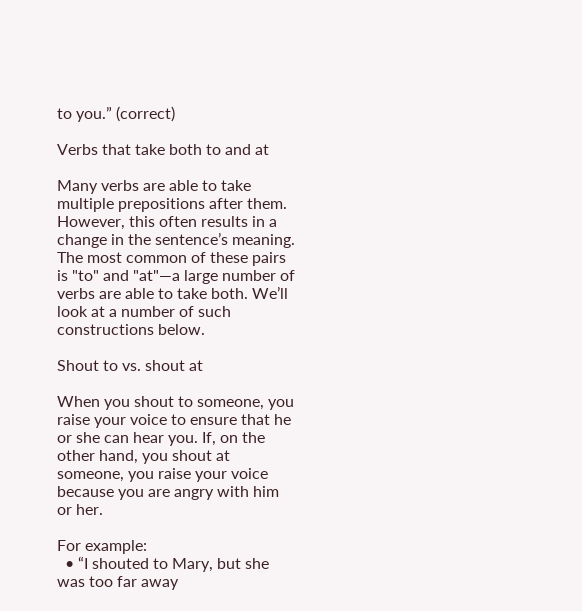to you.” (correct)

Verbs that take both to and at

Many verbs are able to take multiple prepositions after them. However, this often results in a change in the sentence’s meaning. The most common of these pairs is "to" and "at"—a large number of verbs are able to take both. We’ll look at a number of such constructions below.

Shout to vs. shout at

When you shout to someone, you raise your voice to ensure that he or she can hear you. If, on the other hand, you shout at someone, you raise your voice because you are angry with him or her.

For example:
  • “I shouted to Mary, but she was too far away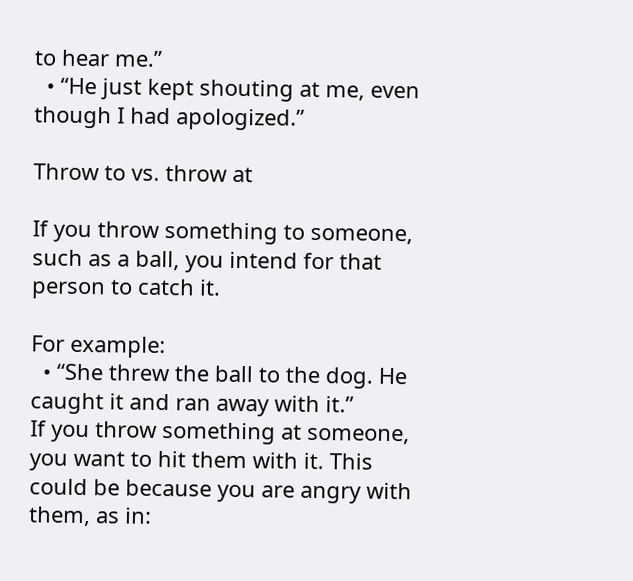to hear me.”
  • “He just kept shouting at me, even though I had apologized.”

Throw to vs. throw at

If you throw something to someone, such as a ball, you intend for that person to catch it.

For example:
  • “She threw the ball to the dog. He caught it and ran away with it.”
If you throw something at someone, you want to hit them with it. This could be because you are angry with them, as in: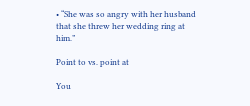• “She was so angry with her husband that she threw her wedding ring at him.”

Point to vs. point at

You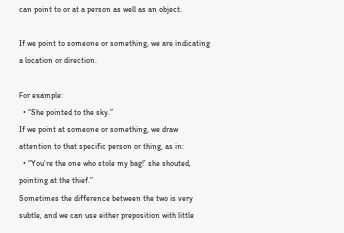can point to or at a person as well as an object.

If we point to someone or something, we are indicating a location or direction.

For example:
  • “She pointed to the sky.”
If we point at someone or something, we draw attention to that specific person or thing, as in:
  • “You’re the one who stole my bag!’ she shouted, pointing at the thief.”
Sometimes the difference between the two is very subtle, and we can use either preposition with little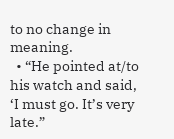to no change in meaning.
  • “He pointed at/to his watch and said, ‘I must go. It’s very late.”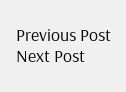Previous Post Next Post